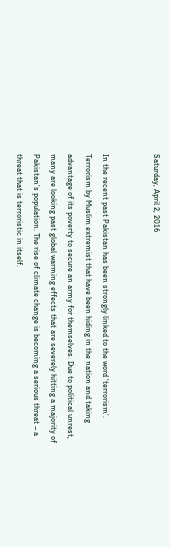Saturday, April 2, 2016


In the recent past Pakistan has been strongly linked to the word ‘terrorism’. Terrorism by Muslim extremist that have been hiding in the nation and taking advantage of its poverty to secure an army for themselves. Due to political unrest, many are looking past global warming effects that are severely hitting a majority of Pakistan’s population. The rise of climate change is becoming a serious threat – a threat that is terroristic in itself.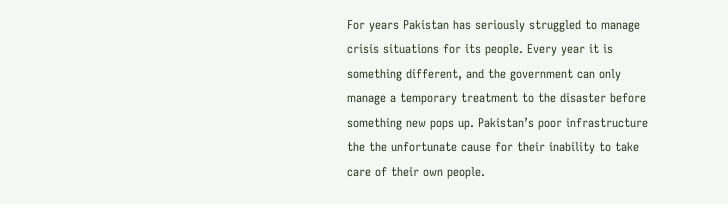For years Pakistan has seriously struggled to manage crisis situations for its people. Every year it is something different, and the government can only manage a temporary treatment to the disaster before something new pops up. Pakistan’s poor infrastructure the the unfortunate cause for their inability to take care of their own people.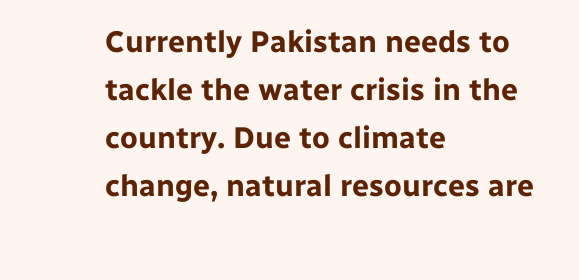Currently Pakistan needs to tackle the water crisis in the country. Due to climate change, natural resources are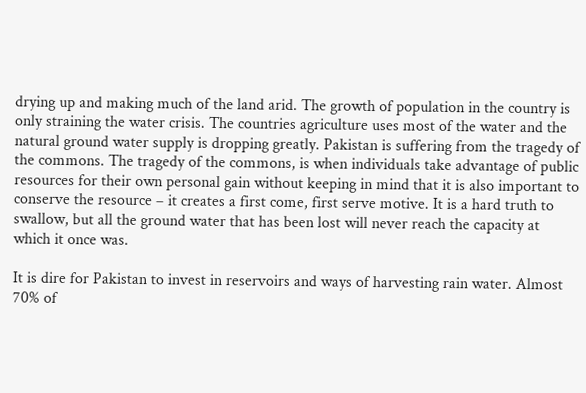drying up and making much of the land arid. The growth of population in the country is only straining the water crisis. The countries agriculture uses most of the water and the natural ground water supply is dropping greatly. Pakistan is suffering from the tragedy of the commons. The tragedy of the commons, is when individuals take advantage of public resources for their own personal gain without keeping in mind that it is also important to conserve the resource – it creates a first come, first serve motive. It is a hard truth to swallow, but all the ground water that has been lost will never reach the capacity at which it once was.

It is dire for Pakistan to invest in reservoirs and ways of harvesting rain water. Almost 70% of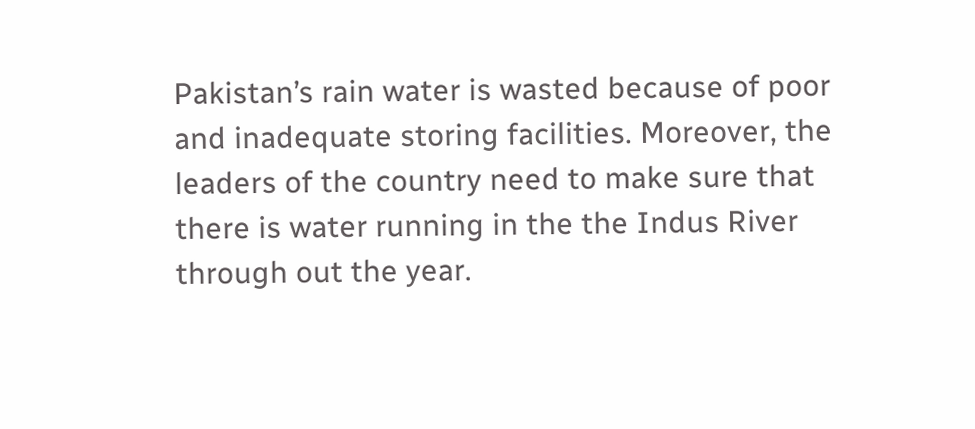Pakistan’s rain water is wasted because of poor and inadequate storing facilities. Moreover, the leaders of the country need to make sure that there is water running in the the Indus River through out the year.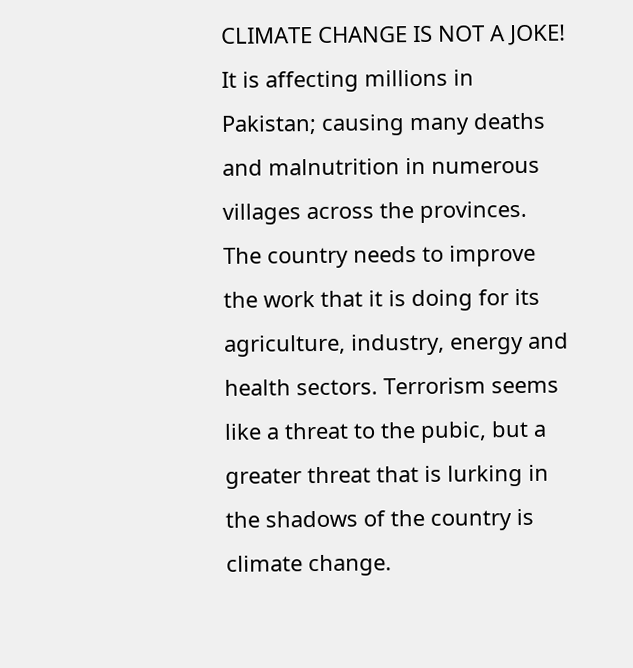CLIMATE CHANGE IS NOT A JOKE! It is affecting millions in Pakistan; causing many deaths and malnutrition in numerous villages across the provinces. The country needs to improve the work that it is doing for its agriculture, industry, energy and health sectors. Terrorism seems like a threat to the pubic, but a greater threat that is lurking in the shadows of the country is climate change.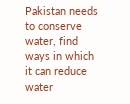Pakistan needs to conserve water, find ways in which it can reduce water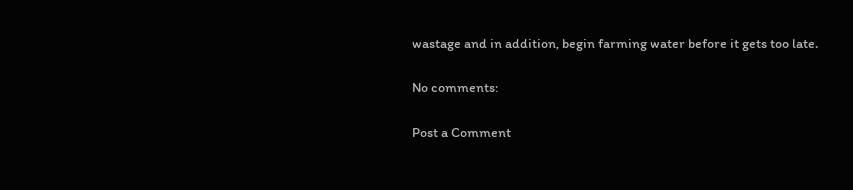wastage and in addition, begin farming water before it gets too late.

No comments:

Post a Comment